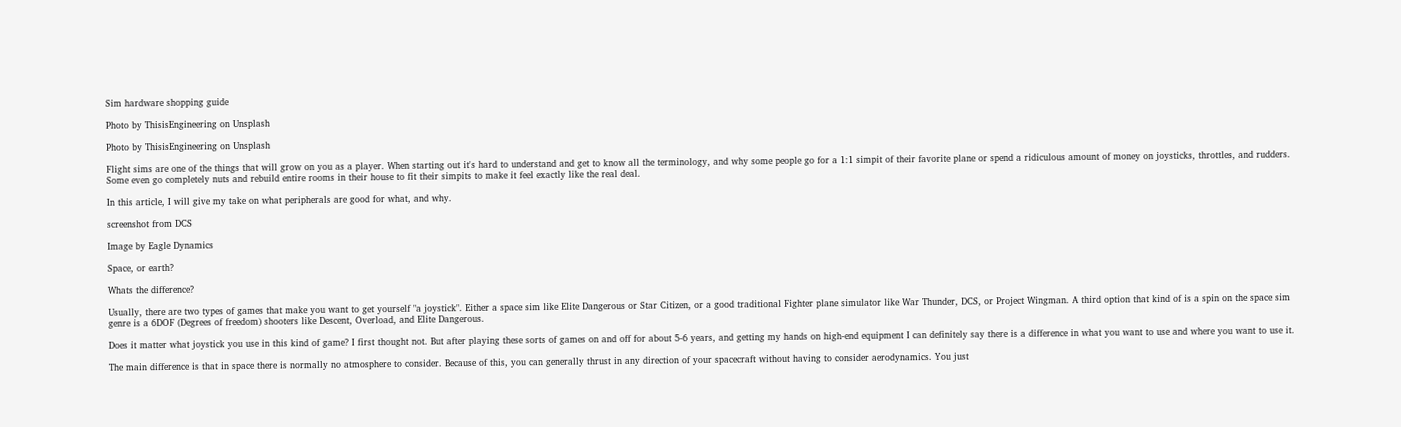Sim hardware shopping guide

Photo by ThisisEngineering on Unsplash

Photo by ThisisEngineering on Unsplash

Flight sims are one of the things that will grow on you as a player. When starting out it's hard to understand and get to know all the terminology, and why some people go for a 1:1 simpit of their favorite plane or spend a ridiculous amount of money on joysticks, throttles, and rudders. Some even go completely nuts and rebuild entire rooms in their house to fit their simpits to make it feel exactly like the real deal.

In this article, I will give my take on what peripherals are good for what, and why.

screenshot from DCS

Image by Eagle Dynamics

Space, or earth?

Whats the difference?

Usually, there are two types of games that make you want to get yourself "a joystick". Either a space sim like Elite Dangerous or Star Citizen, or a good traditional Fighter plane simulator like War Thunder, DCS, or Project Wingman. A third option that kind of is a spin on the space sim genre is a 6DOF (Degrees of freedom) shooters like Descent, Overload, and Elite Dangerous.

Does it matter what joystick you use in this kind of game? I first thought not. But after playing these sorts of games on and off for about 5-6 years, and getting my hands on high-end equipment I can definitely say there is a difference in what you want to use and where you want to use it.

The main difference is that in space there is normally no atmosphere to consider. Because of this, you can generally thrust in any direction of your spacecraft without having to consider aerodynamics. You just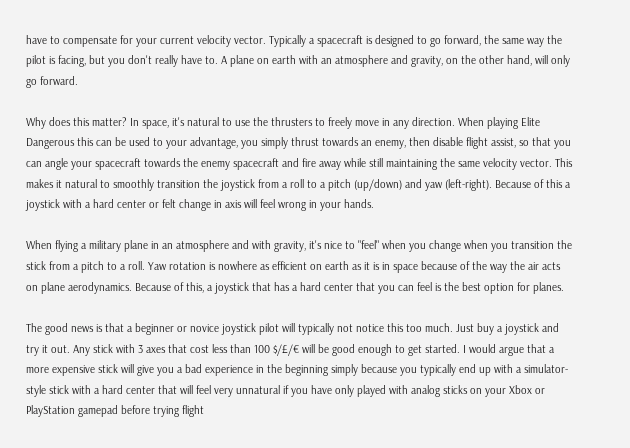have to compensate for your current velocity vector. Typically a spacecraft is designed to go forward, the same way the pilot is facing, but you don't really have to. A plane on earth with an atmosphere and gravity, on the other hand, will only go forward.

Why does this matter? In space, it's natural to use the thrusters to freely move in any direction. When playing Elite Dangerous this can be used to your advantage, you simply thrust towards an enemy, then disable flight assist, so that you can angle your spacecraft towards the enemy spacecraft and fire away while still maintaining the same velocity vector. This makes it natural to smoothly transition the joystick from a roll to a pitch (up/down) and yaw (left-right). Because of this a joystick with a hard center or felt change in axis will feel wrong in your hands.

When flying a military plane in an atmosphere and with gravity, it's nice to "feel" when you change when you transition the stick from a pitch to a roll. Yaw rotation is nowhere as efficient on earth as it is in space because of the way the air acts on plane aerodynamics. Because of this, a joystick that has a hard center that you can feel is the best option for planes.

The good news is that a beginner or novice joystick pilot will typically not notice this too much. Just buy a joystick and try it out. Any stick with 3 axes that cost less than 100 $/£/€ will be good enough to get started. I would argue that a more expensive stick will give you a bad experience in the beginning simply because you typically end up with a simulator-style stick with a hard center that will feel very unnatural if you have only played with analog sticks on your Xbox or PlayStation gamepad before trying flight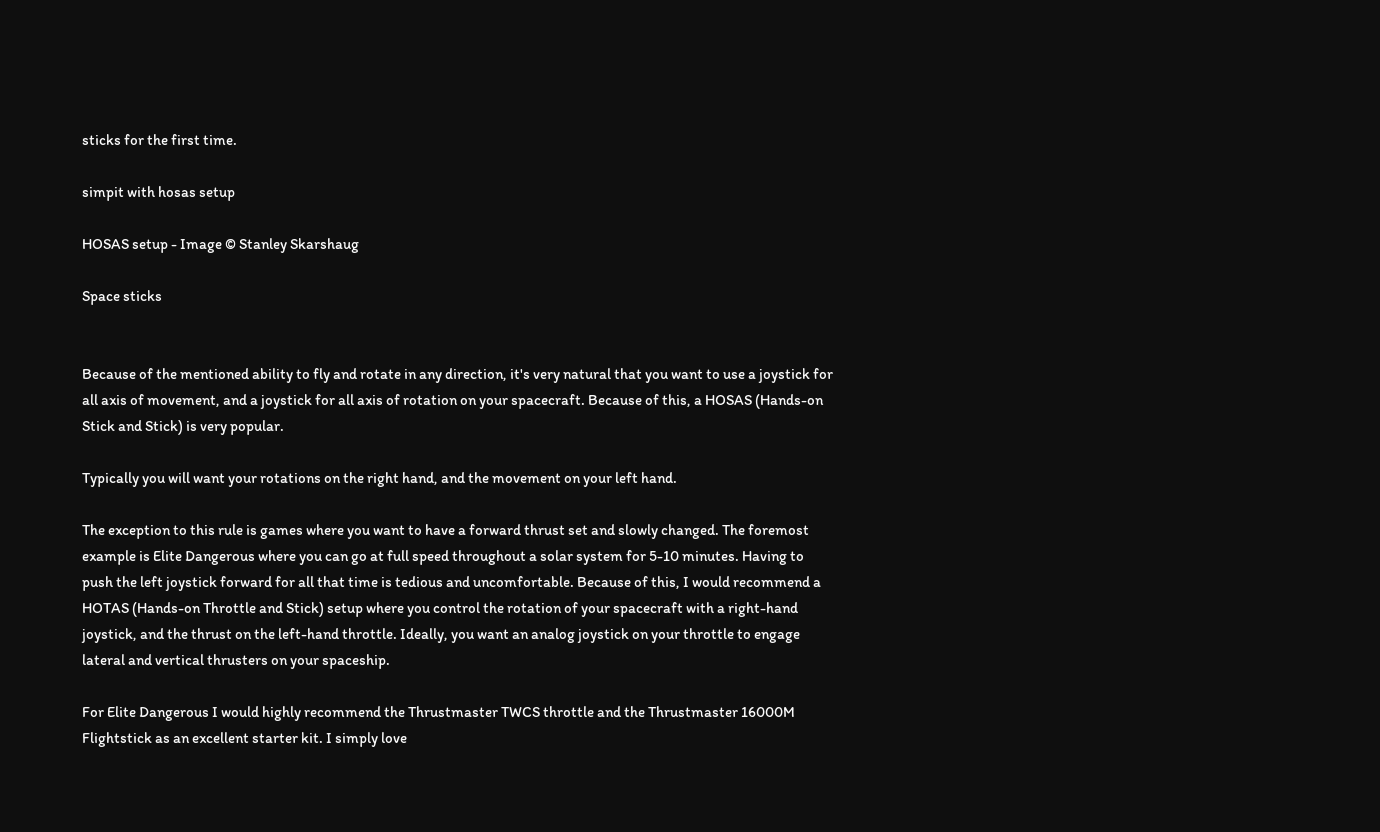sticks for the first time.

simpit with hosas setup

HOSAS setup - Image © Stanley Skarshaug

Space sticks


Because of the mentioned ability to fly and rotate in any direction, it's very natural that you want to use a joystick for all axis of movement, and a joystick for all axis of rotation on your spacecraft. Because of this, a HOSAS (Hands-on Stick and Stick) is very popular.

Typically you will want your rotations on the right hand, and the movement on your left hand.

The exception to this rule is games where you want to have a forward thrust set and slowly changed. The foremost example is Elite Dangerous where you can go at full speed throughout a solar system for 5-10 minutes. Having to push the left joystick forward for all that time is tedious and uncomfortable. Because of this, I would recommend a HOTAS (Hands-on Throttle and Stick) setup where you control the rotation of your spacecraft with a right-hand joystick, and the thrust on the left-hand throttle. Ideally, you want an analog joystick on your throttle to engage lateral and vertical thrusters on your spaceship.

For Elite Dangerous I would highly recommend the Thrustmaster TWCS throttle and the Thrustmaster 16000M Flightstick as an excellent starter kit. I simply love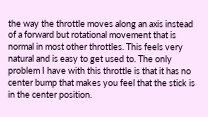the way the throttle moves along an axis instead of a forward but rotational movement that is normal in most other throttles. This feels very natural and is easy to get used to. The only problem I have with this throttle is that it has no center bump that makes you feel that the stick is in the center position.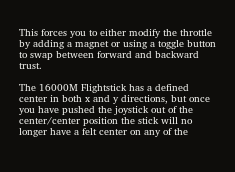This forces you to either modify the throttle by adding a magnet or using a toggle button to swap between forward and backward trust.

The 16000M Flightstick has a defined center in both x and y directions, but once you have pushed the joystick out of the center/center position the stick will no longer have a felt center on any of the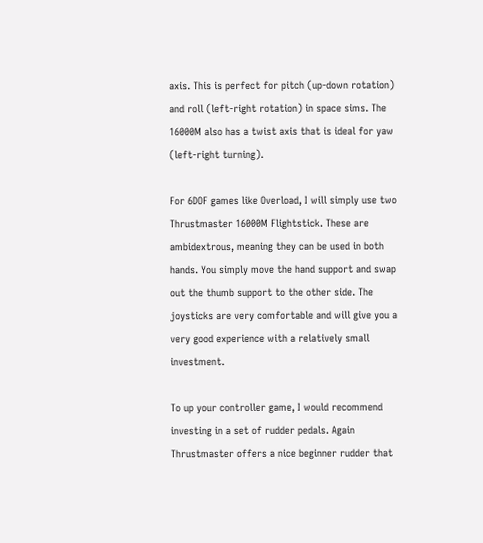axis. This is perfect for pitch (up-down rotation) and roll (left-right rotation) in space sims. The 16000M also has a twist axis that is ideal for yaw (left-right turning).

For 6DOF games like Overload, I will simply use two Thrustmaster 16000M Flightstick. These are ambidextrous, meaning they can be used in both hands. You simply move the hand support and swap out the thumb support to the other side. The joysticks are very comfortable and will give you a very good experience with a relatively small investment.

To up your controller game, I would recommend investing in a set of rudder pedals. Again Thrustmaster offers a nice beginner rudder that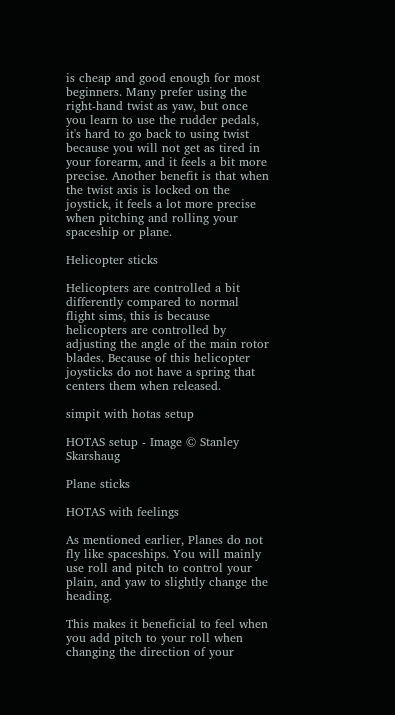is cheap and good enough for most beginners. Many prefer using the right-hand twist as yaw, but once you learn to use the rudder pedals, it's hard to go back to using twist because you will not get as tired in your forearm, and it feels a bit more precise. Another benefit is that when the twist axis is locked on the joystick, it feels a lot more precise when pitching and rolling your spaceship or plane.

Helicopter sticks

Helicopters are controlled a bit differently compared to normal flight sims, this is because helicopters are controlled by adjusting the angle of the main rotor blades. Because of this helicopter joysticks do not have a spring that centers them when released.

simpit with hotas setup

HOTAS setup - Image © Stanley Skarshaug

Plane sticks

HOTAS with feelings

As mentioned earlier, Planes do not fly like spaceships. You will mainly use roll and pitch to control your plain, and yaw to slightly change the heading.

This makes it beneficial to feel when you add pitch to your roll when changing the direction of your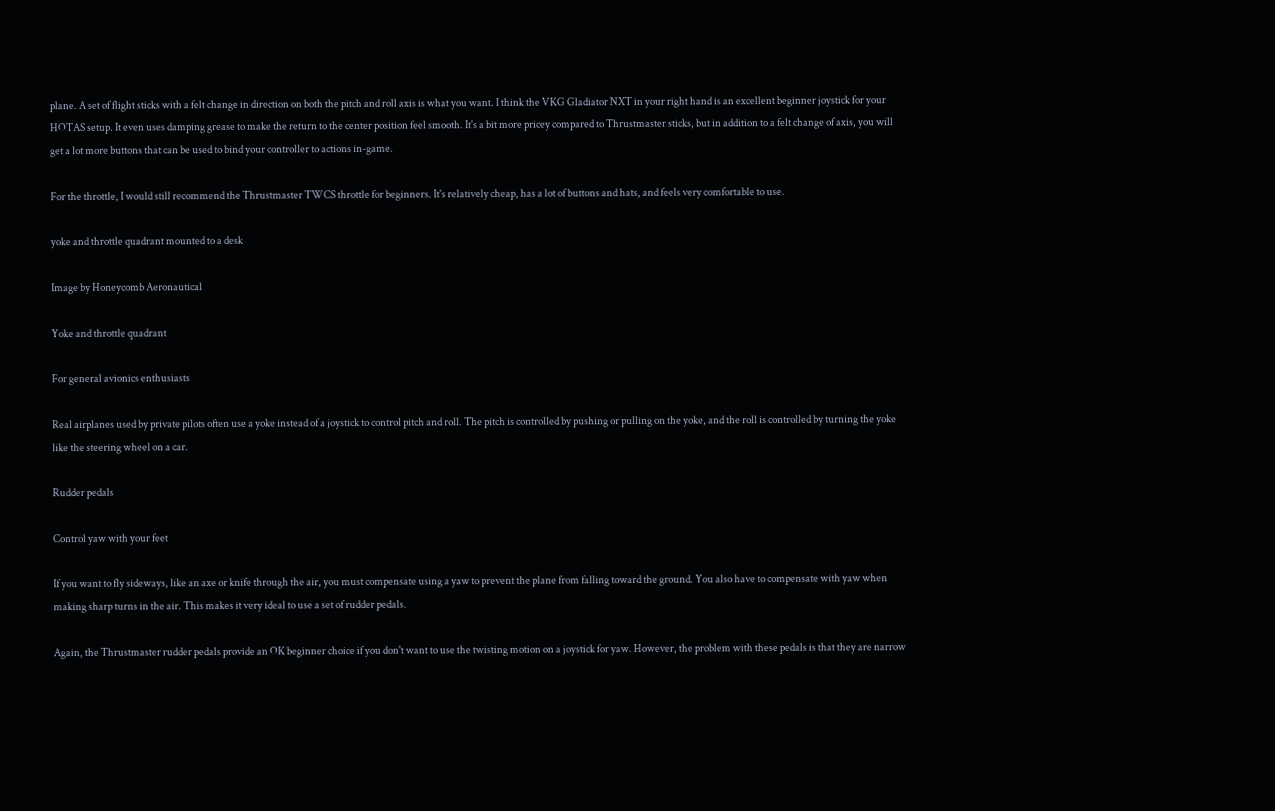plane. A set of flight sticks with a felt change in direction on both the pitch and roll axis is what you want. I think the VKG Gladiator NXT in your right hand is an excellent beginner joystick for your HOTAS setup. It even uses damping grease to make the return to the center position feel smooth. It's a bit more pricey compared to Thrustmaster sticks, but in addition to a felt change of axis, you will get a lot more buttons that can be used to bind your controller to actions in-game.

For the throttle, I would still recommend the Thrustmaster TWCS throttle for beginners. It's relatively cheap, has a lot of buttons and hats, and feels very comfortable to use.

yoke and throttle quadrant mounted to a desk

Image by Honeycomb Aeronautical

Yoke and throttle quadrant

For general avionics enthusiasts

Real airplanes used by private pilots often use a yoke instead of a joystick to control pitch and roll. The pitch is controlled by pushing or pulling on the yoke, and the roll is controlled by turning the yoke like the steering wheel on a car.

Rudder pedals

Control yaw with your feet

If you want to fly sideways, like an axe or knife through the air, you must compensate using a yaw to prevent the plane from falling toward the ground. You also have to compensate with yaw when making sharp turns in the air. This makes it very ideal to use a set of rudder pedals.

Again, the Thrustmaster rudder pedals provide an OK beginner choice if you don't want to use the twisting motion on a joystick for yaw. However, the problem with these pedals is that they are narrow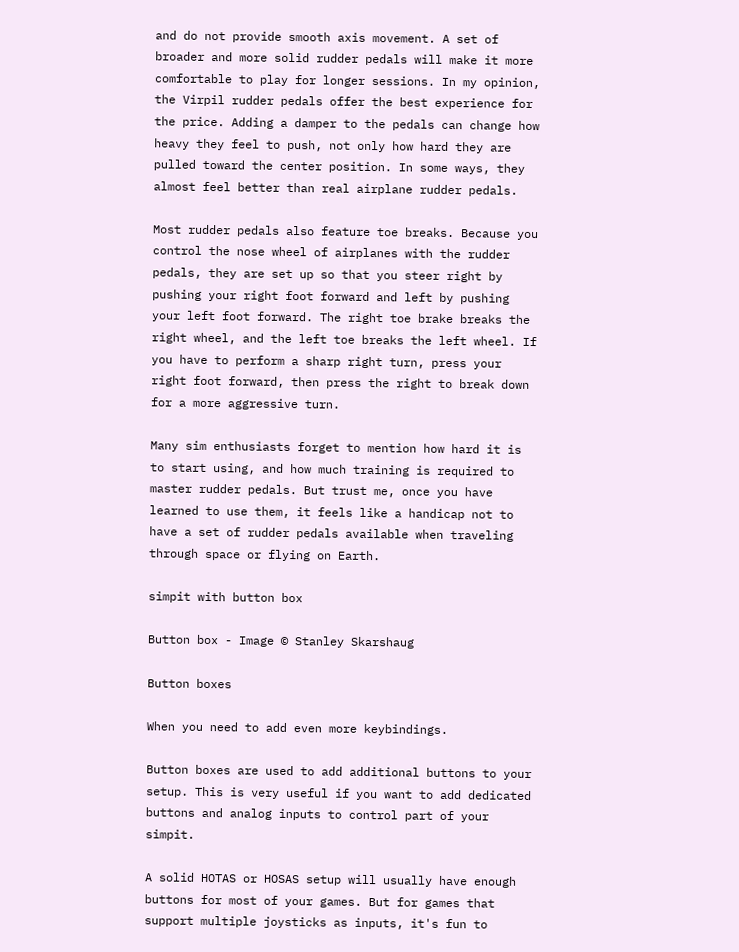and do not provide smooth axis movement. A set of broader and more solid rudder pedals will make it more comfortable to play for longer sessions. In my opinion, the Virpil rudder pedals offer the best experience for the price. Adding a damper to the pedals can change how heavy they feel to push, not only how hard they are pulled toward the center position. In some ways, they almost feel better than real airplane rudder pedals.

Most rudder pedals also feature toe breaks. Because you control the nose wheel of airplanes with the rudder pedals, they are set up so that you steer right by pushing your right foot forward and left by pushing your left foot forward. The right toe brake breaks the right wheel, and the left toe breaks the left wheel. If you have to perform a sharp right turn, press your right foot forward, then press the right to break down for a more aggressive turn.

Many sim enthusiasts forget to mention how hard it is to start using, and how much training is required to master rudder pedals. But trust me, once you have learned to use them, it feels like a handicap not to have a set of rudder pedals available when traveling through space or flying on Earth.

simpit with button box

Button box - Image © Stanley Skarshaug

Button boxes

When you need to add even more keybindings.

Button boxes are used to add additional buttons to your setup. This is very useful if you want to add dedicated buttons and analog inputs to control part of your simpit.

A solid HOTAS or HOSAS setup will usually have enough buttons for most of your games. But for games that support multiple joysticks as inputs, it's fun to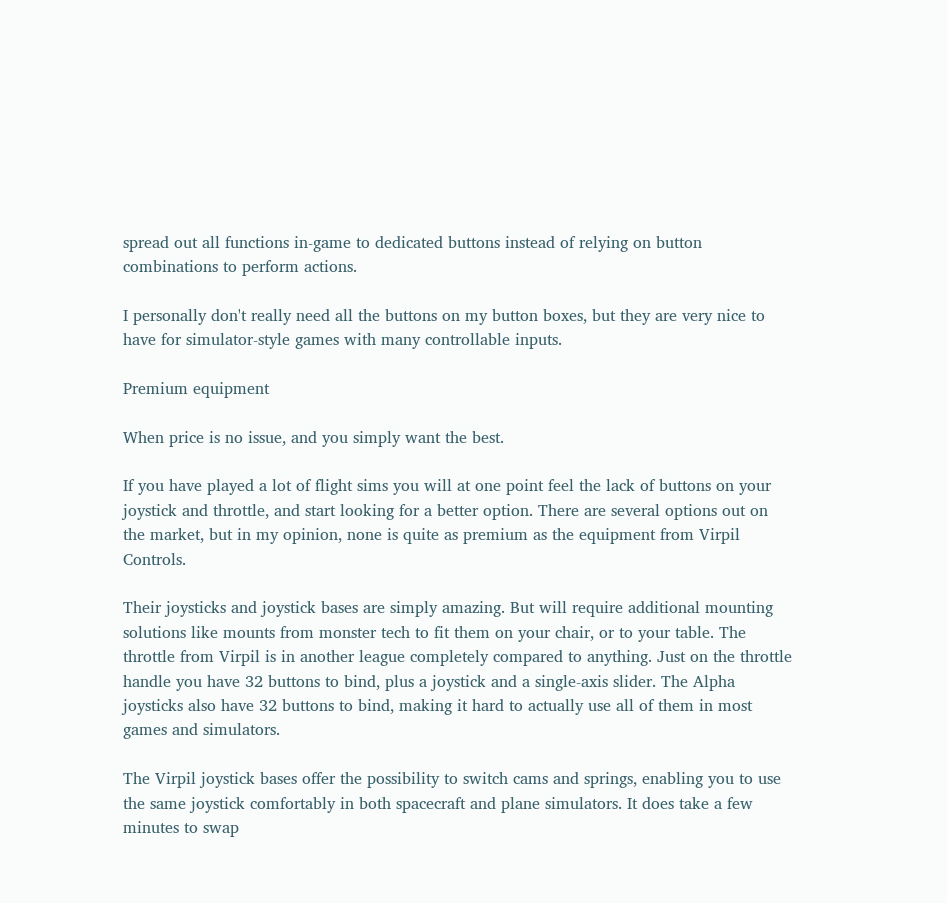spread out all functions in-game to dedicated buttons instead of relying on button combinations to perform actions.

I personally don't really need all the buttons on my button boxes, but they are very nice to have for simulator-style games with many controllable inputs.

Premium equipment

When price is no issue, and you simply want the best.

If you have played a lot of flight sims you will at one point feel the lack of buttons on your joystick and throttle, and start looking for a better option. There are several options out on the market, but in my opinion, none is quite as premium as the equipment from Virpil Controls.

Their joysticks and joystick bases are simply amazing. But will require additional mounting solutions like mounts from monster tech to fit them on your chair, or to your table. The throttle from Virpil is in another league completely compared to anything. Just on the throttle handle you have 32 buttons to bind, plus a joystick and a single-axis slider. The Alpha joysticks also have 32 buttons to bind, making it hard to actually use all of them in most games and simulators.

The Virpil joystick bases offer the possibility to switch cams and springs, enabling you to use the same joystick comfortably in both spacecraft and plane simulators. It does take a few minutes to swap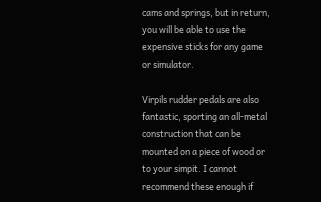cams and springs, but in return, you will be able to use the expensive sticks for any game or simulator.

Virpils rudder pedals are also fantastic, sporting an all-metal construction that can be mounted on a piece of wood or to your simpit. I cannot recommend these enough if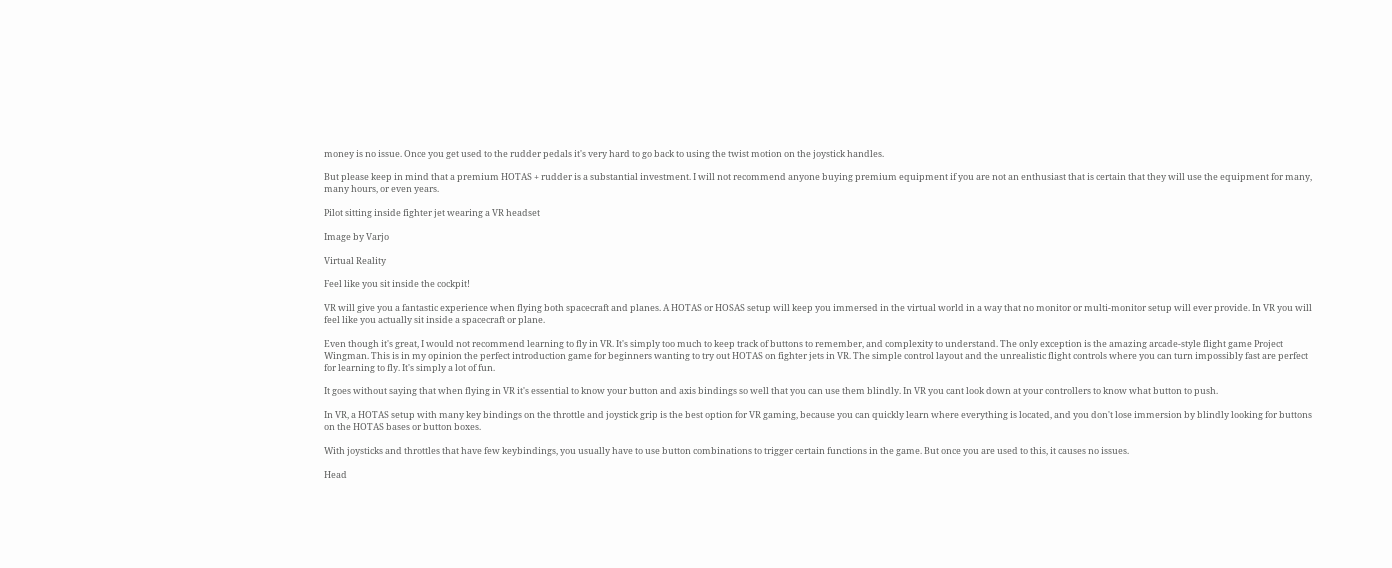money is no issue. Once you get used to the rudder pedals it's very hard to go back to using the twist motion on the joystick handles.

But please keep in mind that a premium HOTAS + rudder is a substantial investment. I will not recommend anyone buying premium equipment if you are not an enthusiast that is certain that they will use the equipment for many, many hours, or even years.

Pilot sitting inside fighter jet wearing a VR headset

Image by Varjo

Virtual Reality

Feel like you sit inside the cockpit!

VR will give you a fantastic experience when flying both spacecraft and planes. A HOTAS or HOSAS setup will keep you immersed in the virtual world in a way that no monitor or multi-monitor setup will ever provide. In VR you will feel like you actually sit inside a spacecraft or plane.

Even though it's great, I would not recommend learning to fly in VR. It's simply too much to keep track of buttons to remember, and complexity to understand. The only exception is the amazing arcade-style flight game Project Wingman. This is in my opinion the perfect introduction game for beginners wanting to try out HOTAS on fighter jets in VR. The simple control layout and the unrealistic flight controls where you can turn impossibly fast are perfect for learning to fly. It's simply a lot of fun.

It goes without saying that when flying in VR it's essential to know your button and axis bindings so well that you can use them blindly. In VR you cant look down at your controllers to know what button to push.

In VR, a HOTAS setup with many key bindings on the throttle and joystick grip is the best option for VR gaming, because you can quickly learn where everything is located, and you don't lose immersion by blindly looking for buttons on the HOTAS bases or button boxes.

With joysticks and throttles that have few keybindings, you usually have to use button combinations to trigger certain functions in the game. But once you are used to this, it causes no issues.

Head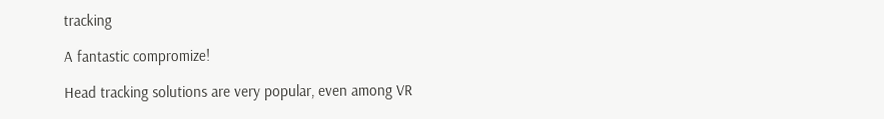tracking

A fantastic compromize!

Head tracking solutions are very popular, even among VR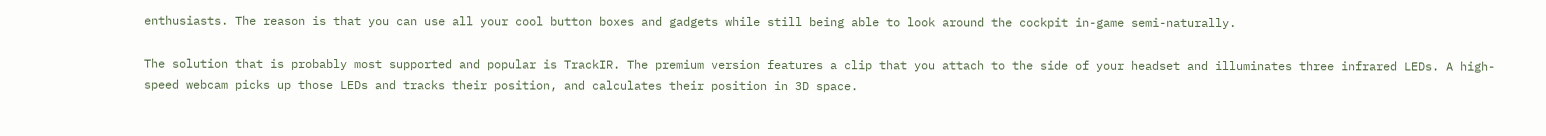enthusiasts. The reason is that you can use all your cool button boxes and gadgets while still being able to look around the cockpit in-game semi-naturally.

The solution that is probably most supported and popular is TrackIR. The premium version features a clip that you attach to the side of your headset and illuminates three infrared LEDs. A high-speed webcam picks up those LEDs and tracks their position, and calculates their position in 3D space.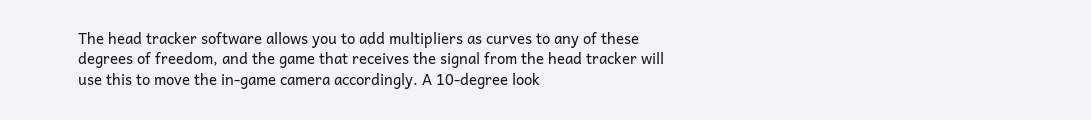The head tracker software allows you to add multipliers as curves to any of these degrees of freedom, and the game that receives the signal from the head tracker will use this to move the in-game camera accordingly. A 10-degree look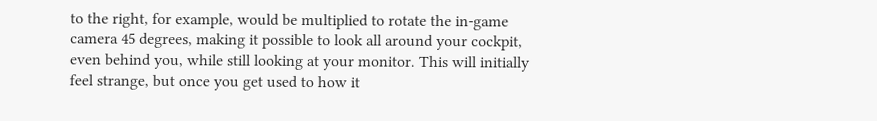to the right, for example, would be multiplied to rotate the in-game camera 45 degrees, making it possible to look all around your cockpit, even behind you, while still looking at your monitor. This will initially feel strange, but once you get used to how it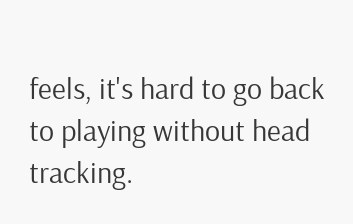feels, it's hard to go back to playing without head tracking.